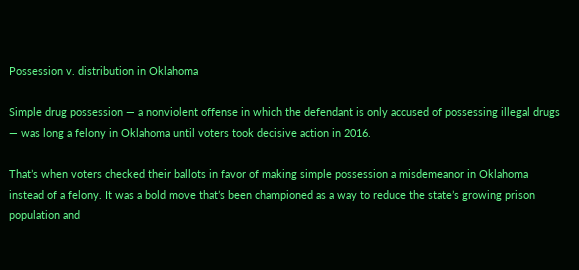Possession v. distribution in Oklahoma

Simple drug possession — a nonviolent offense in which the defendant is only accused of possessing illegal drugs — was long a felony in Oklahoma until voters took decisive action in 2016.

That’s when voters checked their ballots in favor of making simple possession a misdemeanor in Oklahoma instead of a felony. It was a bold move that’s been championed as a way to reduce the state’s growing prison population and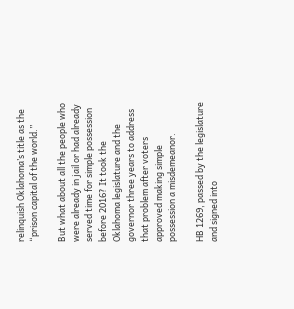relinquish Oklahoma’s title as the “prison capital of the world.”

But what about all the people who were already in jail or had already served time for simple possession before 2016? It took the Oklahoma legislature and the governor three years to address that problem after voters approved making simple possession a misdemeanor.

HB 1269, passed by the legislature and signed into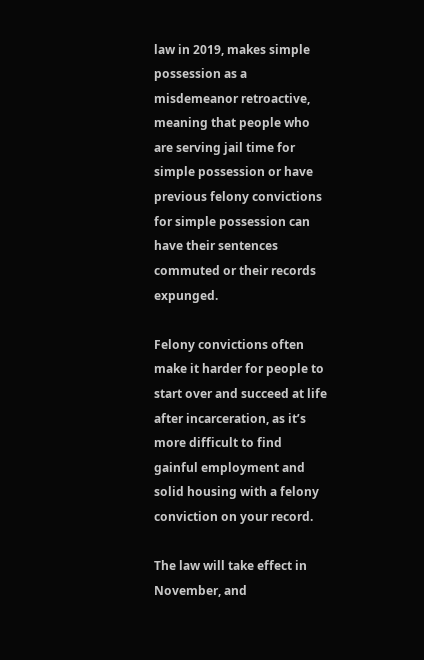law in 2019, makes simple possession as a misdemeanor retroactive, meaning that people who are serving jail time for simple possession or have previous felony convictions for simple possession can have their sentences commuted or their records expunged.

Felony convictions often make it harder for people to start over and succeed at life after incarceration, as it’s more difficult to find gainful employment and solid housing with a felony conviction on your record.

The law will take effect in November, and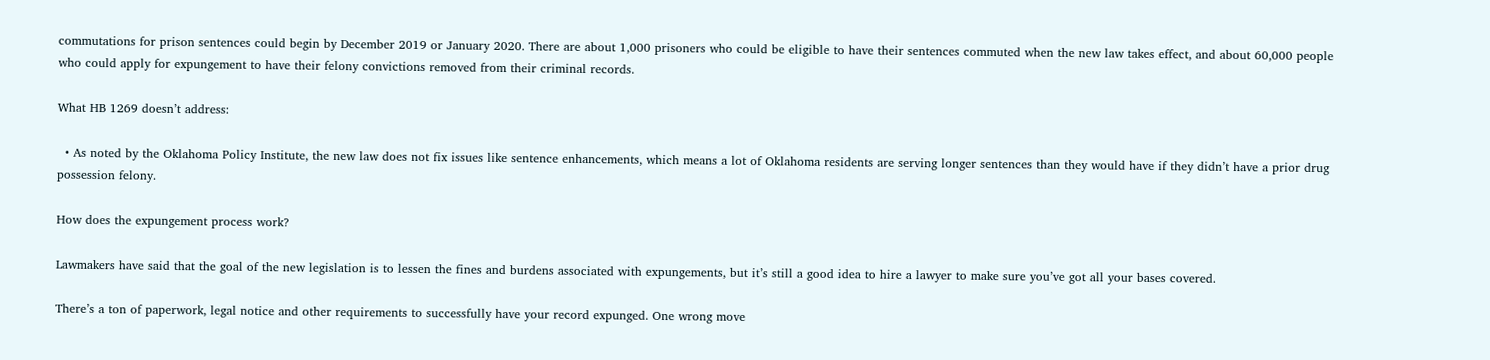commutations for prison sentences could begin by December 2019 or January 2020. There are about 1,000 prisoners who could be eligible to have their sentences commuted when the new law takes effect, and about 60,000 people who could apply for expungement to have their felony convictions removed from their criminal records.

What HB 1269 doesn’t address:

  • As noted by the Oklahoma Policy Institute, the new law does not fix issues like sentence enhancements, which means a lot of Oklahoma residents are serving longer sentences than they would have if they didn’t have a prior drug possession felony.

How does the expungement process work?

Lawmakers have said that the goal of the new legislation is to lessen the fines and burdens associated with expungements, but it’s still a good idea to hire a lawyer to make sure you’ve got all your bases covered.

There’s a ton of paperwork, legal notice and other requirements to successfully have your record expunged. One wrong move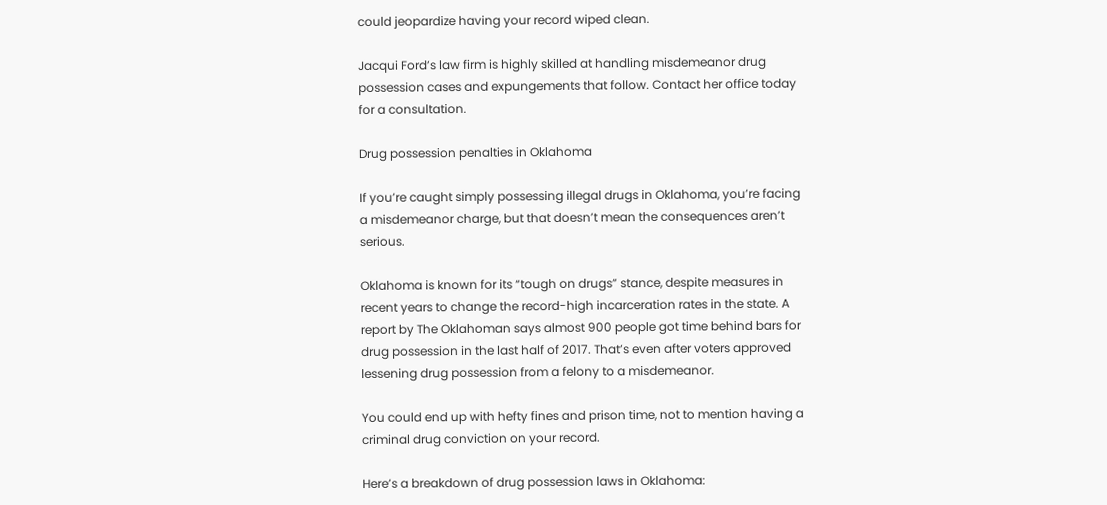could jeopardize having your record wiped clean.

Jacqui Ford’s law firm is highly skilled at handling misdemeanor drug possession cases and expungements that follow. Contact her office today for a consultation.

Drug possession penalties in Oklahoma

If you’re caught simply possessing illegal drugs in Oklahoma, you’re facing a misdemeanor charge, but that doesn’t mean the consequences aren’t serious.

Oklahoma is known for its “tough on drugs” stance, despite measures in recent years to change the record-high incarceration rates in the state. A report by The Oklahoman says almost 900 people got time behind bars for drug possession in the last half of 2017. That’s even after voters approved lessening drug possession from a felony to a misdemeanor.

You could end up with hefty fines and prison time, not to mention having a criminal drug conviction on your record.

Here’s a breakdown of drug possession laws in Oklahoma: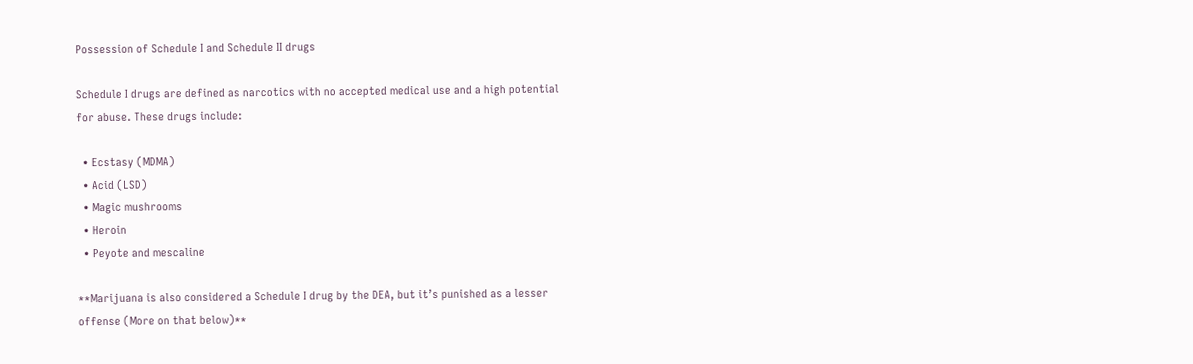Possession of Schedule I and Schedule II drugs

Schedule I drugs are defined as narcotics with no accepted medical use and a high potential for abuse. These drugs include:

  • Ecstasy (MDMA)
  • Acid (LSD)
  • Magic mushrooms
  • Heroin
  • Peyote and mescaline

**Marijuana is also considered a Schedule I drug by the DEA, but it’s punished as a lesser offense (More on that below)**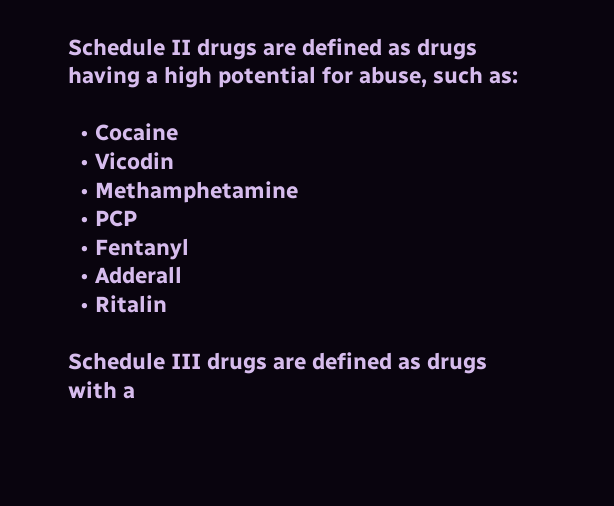Schedule II drugs are defined as drugs having a high potential for abuse, such as:

  • Cocaine
  • Vicodin
  • Methamphetamine
  • PCP
  • Fentanyl
  • Adderall
  • Ritalin

Schedule III drugs are defined as drugs with a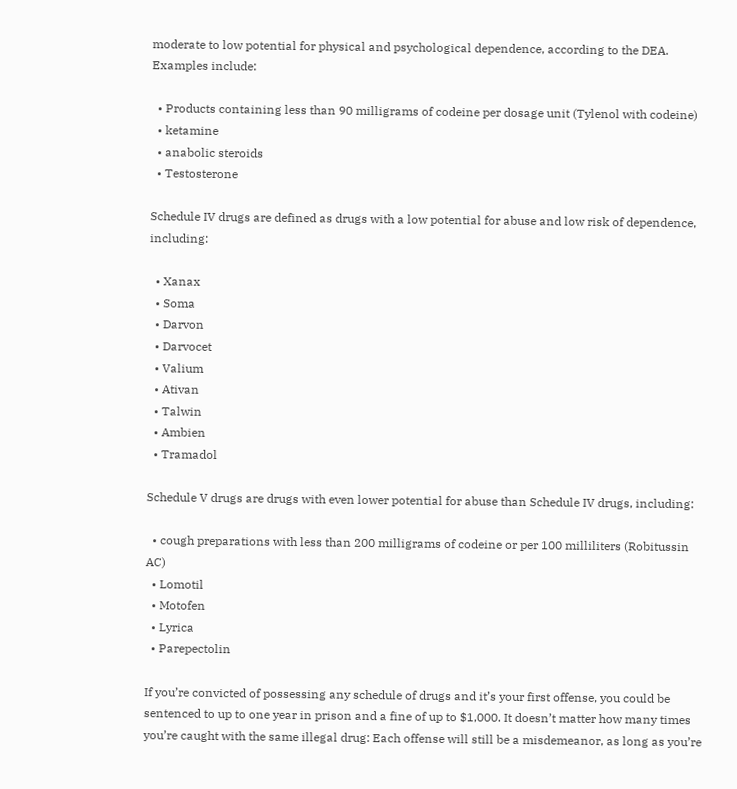moderate to low potential for physical and psychological dependence, according to the DEA. Examples include:

  • Products containing less than 90 milligrams of codeine per dosage unit (Tylenol with codeine)
  • ketamine
  • anabolic steroids
  • Testosterone

Schedule IV drugs are defined as drugs with a low potential for abuse and low risk of dependence, including:

  • Xanax
  • Soma
  • Darvon
  • Darvocet
  • Valium
  • Ativan
  • Talwin
  • Ambien
  • Tramadol

Schedule V drugs are drugs with even lower potential for abuse than Schedule IV drugs, including:

  • cough preparations with less than 200 milligrams of codeine or per 100 milliliters (Robitussin AC)
  • Lomotil
  • Motofen
  • Lyrica
  • Parepectolin

If you’re convicted of possessing any schedule of drugs and it’s your first offense, you could be sentenced to up to one year in prison and a fine of up to $1,000. It doesn’t matter how many times you’re caught with the same illegal drug: Each offense will still be a misdemeanor, as long as you’re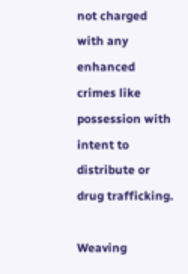not charged with any enhanced crimes like possession with intent to distribute or drug trafficking.

Weaving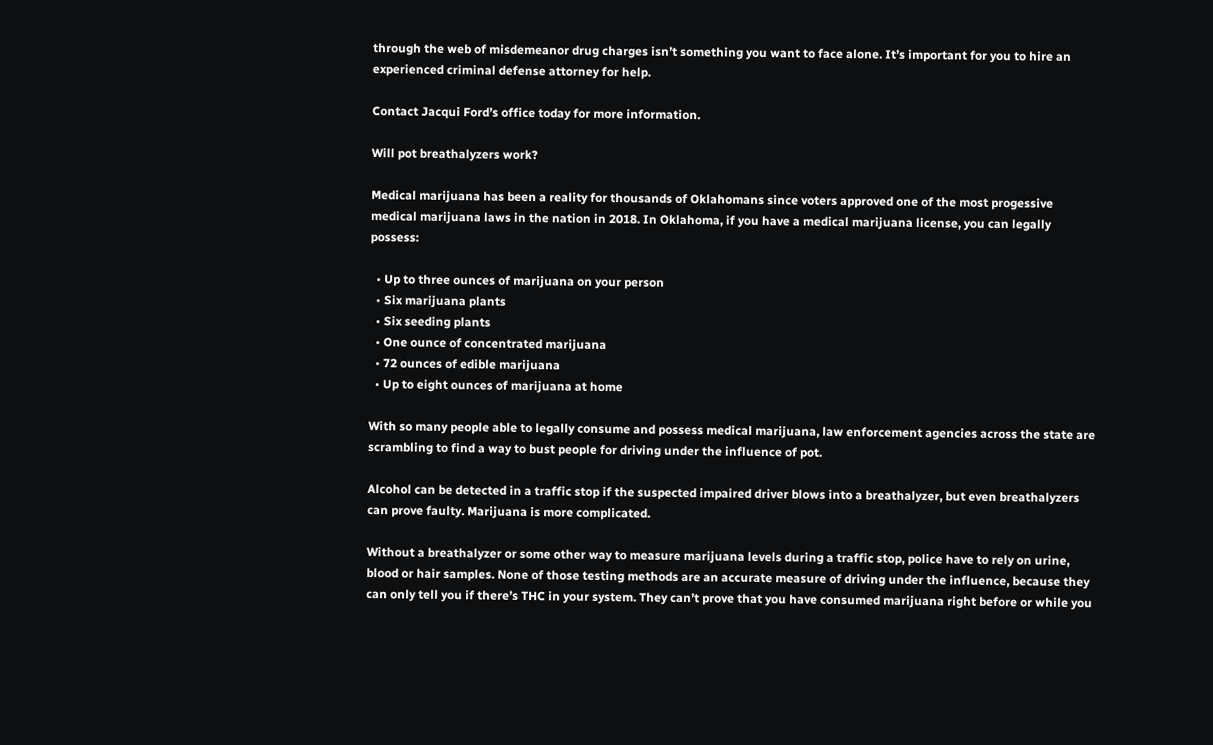through the web of misdemeanor drug charges isn’t something you want to face alone. It’s important for you to hire an experienced criminal defense attorney for help.

Contact Jacqui Ford’s office today for more information.

Will pot breathalyzers work?

Medical marijuana has been a reality for thousands of Oklahomans since voters approved one of the most progessive medical marijuana laws in the nation in 2018. In Oklahoma, if you have a medical marijuana license, you can legally possess:

  • Up to three ounces of marijuana on your person
  • Six marijuana plants
  • Six seeding plants
  • One ounce of concentrated marijuana
  • 72 ounces of edible marijuana
  • Up to eight ounces of marijuana at home

With so many people able to legally consume and possess medical marijuana, law enforcement agencies across the state are scrambling to find a way to bust people for driving under the influence of pot.

Alcohol can be detected in a traffic stop if the suspected impaired driver blows into a breathalyzer, but even breathalyzers can prove faulty. Marijuana is more complicated.

Without a breathalyzer or some other way to measure marijuana levels during a traffic stop, police have to rely on urine, blood or hair samples. None of those testing methods are an accurate measure of driving under the influence, because they can only tell you if there’s THC in your system. They can’t prove that you have consumed marijuana right before or while you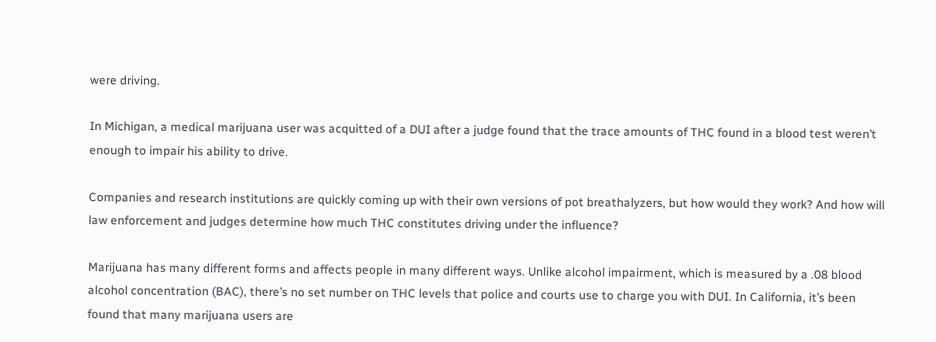were driving.

In Michigan, a medical marijuana user was acquitted of a DUI after a judge found that the trace amounts of THC found in a blood test weren’t enough to impair his ability to drive.

Companies and research institutions are quickly coming up with their own versions of pot breathalyzers, but how would they work? And how will law enforcement and judges determine how much THC constitutes driving under the influence?

Marijuana has many different forms and affects people in many different ways. Unlike alcohol impairment, which is measured by a .08 blood alcohol concentration (BAC), there’s no set number on THC levels that police and courts use to charge you with DUI. In California, it’s been found that many marijuana users are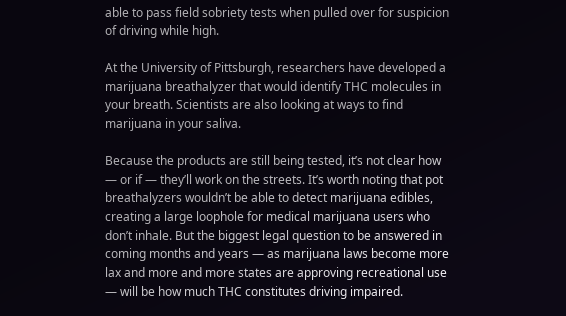able to pass field sobriety tests when pulled over for suspicion of driving while high.

At the University of Pittsburgh, researchers have developed a marijuana breathalyzer that would identify THC molecules in your breath. Scientists are also looking at ways to find marijuana in your saliva.

Because the products are still being tested, it’s not clear how — or if — they’ll work on the streets. It’s worth noting that pot breathalyzers wouldn’t be able to detect marijuana edibles, creating a large loophole for medical marijuana users who don’t inhale. But the biggest legal question to be answered in coming months and years — as marijuana laws become more lax and more and more states are approving recreational use — will be how much THC constitutes driving impaired.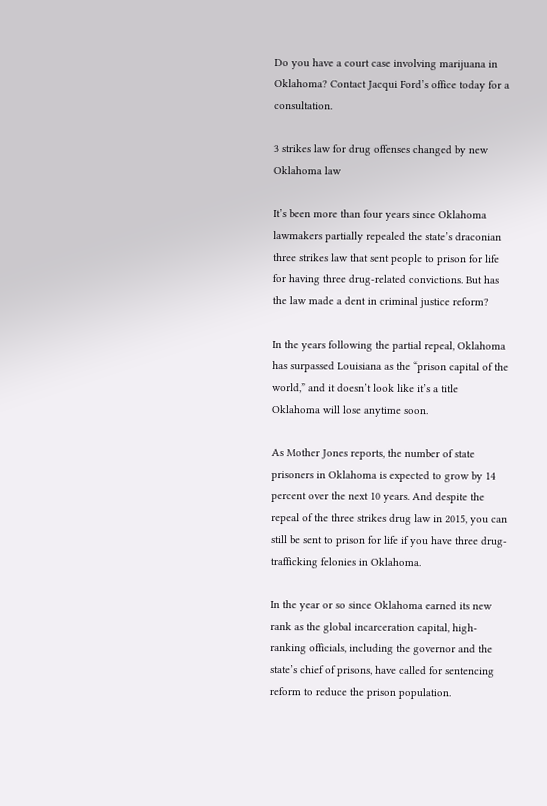Do you have a court case involving marijuana in Oklahoma? Contact Jacqui Ford’s office today for a consultation.

3 strikes law for drug offenses changed by new Oklahoma law

It’s been more than four years since Oklahoma lawmakers partially repealed the state’s draconian three strikes law that sent people to prison for life for having three drug-related convictions. But has the law made a dent in criminal justice reform?

In the years following the partial repeal, Oklahoma has surpassed Louisiana as the “prison capital of the world,” and it doesn’t look like it’s a title Oklahoma will lose anytime soon.

As Mother Jones reports, the number of state prisoners in Oklahoma is expected to grow by 14 percent over the next 10 years. And despite the repeal of the three strikes drug law in 2015, you can still be sent to prison for life if you have three drug-trafficking felonies in Oklahoma.

In the year or so since Oklahoma earned its new rank as the global incarceration capital, high-ranking officials, including the governor and the state’s chief of prisons, have called for sentencing reform to reduce the prison population.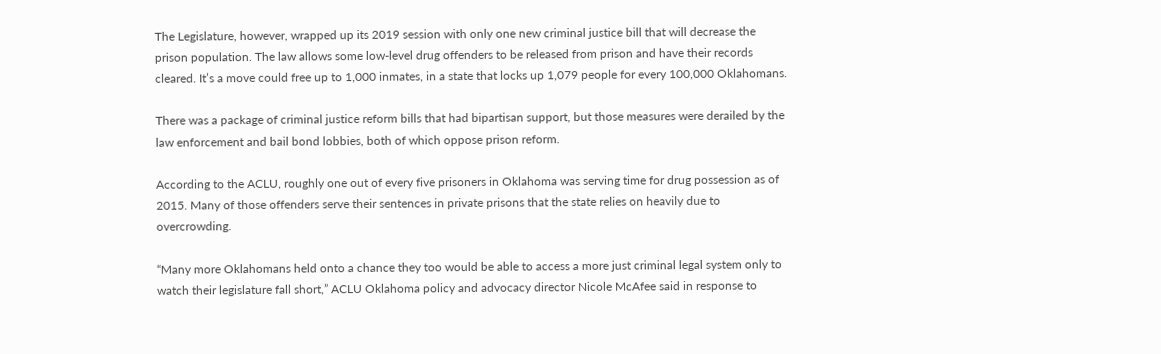The Legislature, however, wrapped up its 2019 session with only one new criminal justice bill that will decrease the prison population. The law allows some low-level drug offenders to be released from prison and have their records cleared. It’s a move could free up to 1,000 inmates, in a state that locks up 1,079 people for every 100,000 Oklahomans.

There was a package of criminal justice reform bills that had bipartisan support, but those measures were derailed by the law enforcement and bail bond lobbies, both of which oppose prison reform.

According to the ACLU, roughly one out of every five prisoners in Oklahoma was serving time for drug possession as of 2015. Many of those offenders serve their sentences in private prisons that the state relies on heavily due to overcrowding.

“Many more Oklahomans held onto a chance they too would be able to access a more just criminal legal system only to watch their legislature fall short,” ACLU Oklahoma policy and advocacy director Nicole McAfee said in response to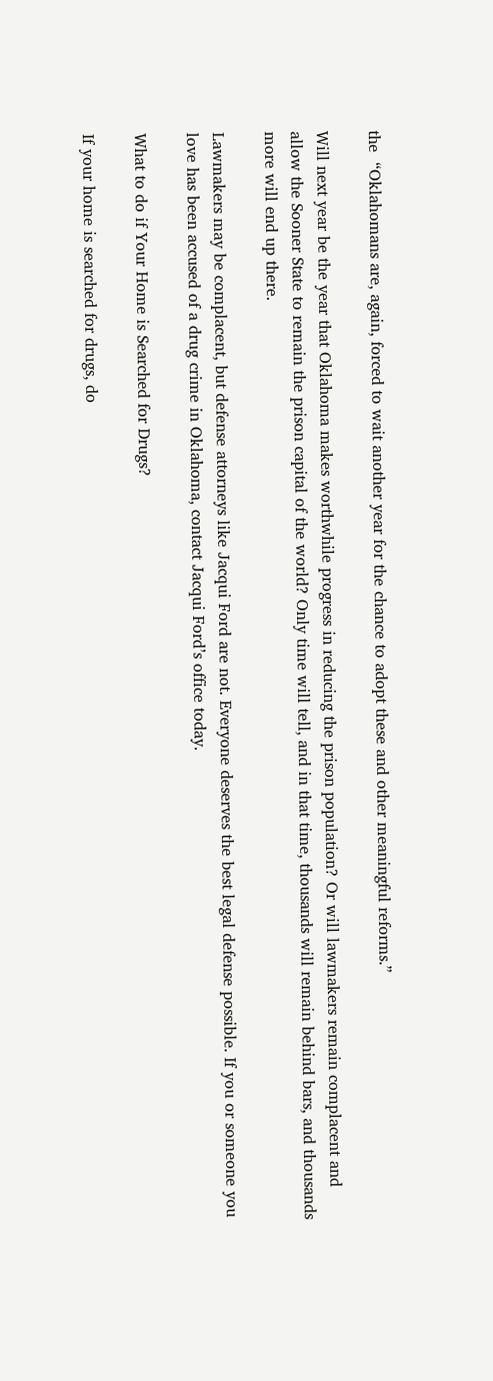the  “Oklahomans are, again, forced to wait another year for the chance to adopt these and other meaningful reforms.”

Will next year be the year that Oklahoma makes worthwhile progress in reducing the prison population? Or will lawmakers remain complacent and allow the Sooner State to remain the prison capital of the world? Only time will tell, and in that time, thousands will remain behind bars, and thousands more will end up there.

Lawmakers may be complacent, but defense attorneys like Jacqui Ford are not. Everyone deserves the best legal defense possible. If you or someone you love has been accused of a drug crime in Oklahoma, contact Jacqui Ford’s office today.

What to do if Your Home is Searched for Drugs?

If your home is searched for drugs, do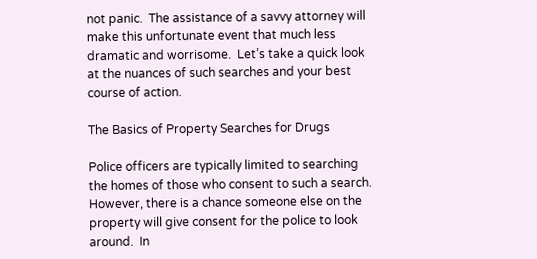not panic.  The assistance of a savvy attorney will make this unfortunate event that much less dramatic and worrisome.  Let’s take a quick look at the nuances of such searches and your best course of action.

The Basics of Property Searches for Drugs

Police officers are typically limited to searching the homes of those who consent to such a search.  However, there is a chance someone else on the property will give consent for the police to look around.  In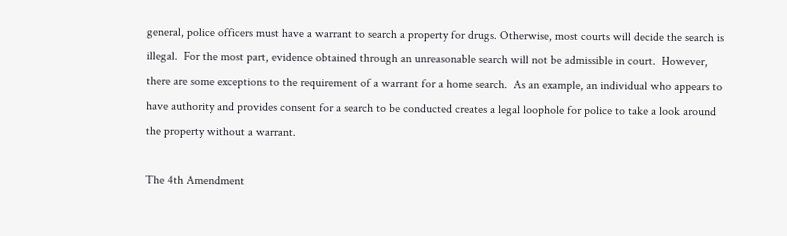general, police officers must have a warrant to search a property for drugs. Otherwise, most courts will decide the search is illegal.  For the most part, evidence obtained through an unreasonable search will not be admissible in court.  However, there are some exceptions to the requirement of a warrant for a home search.  As an example, an individual who appears to have authority and provides consent for a search to be conducted creates a legal loophole for police to take a look around the property without a warrant.

The 4th Amendment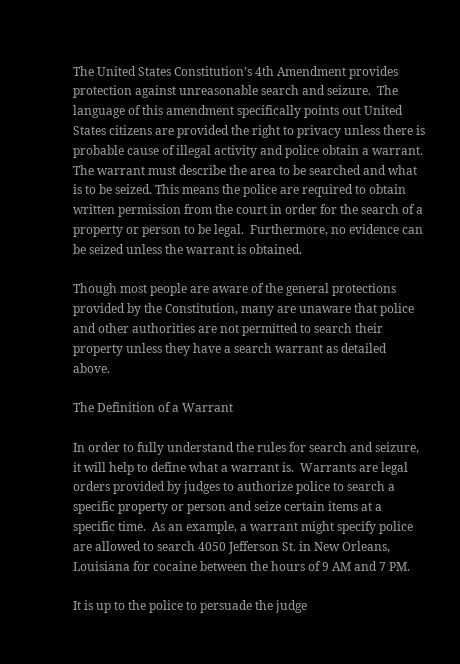The United States Constitution’s 4th Amendment provides protection against unreasonable search and seizure.  The language of this amendment specifically points out United States citizens are provided the right to privacy unless there is probable cause of illegal activity and police obtain a warrant.  The warrant must describe the area to be searched and what is to be seized. This means the police are required to obtain written permission from the court in order for the search of a property or person to be legal.  Furthermore, no evidence can be seized unless the warrant is obtained.

Though most people are aware of the general protections provided by the Constitution, many are unaware that police and other authorities are not permitted to search their property unless they have a search warrant as detailed above.

The Definition of a Warrant

In order to fully understand the rules for search and seizure, it will help to define what a warrant is.  Warrants are legal orders provided by judges to authorize police to search a specific property or person and seize certain items at a specific time.  As an example, a warrant might specify police are allowed to search 4050 Jefferson St. in New Orleans, Louisiana for cocaine between the hours of 9 AM and 7 PM.

It is up to the police to persuade the judge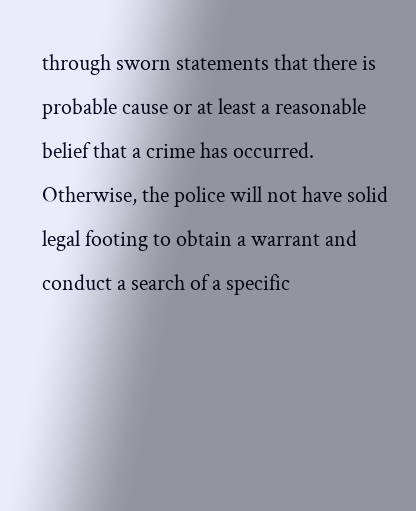through sworn statements that there is probable cause or at least a reasonable belief that a crime has occurred.  Otherwise, the police will not have solid legal footing to obtain a warrant and conduct a search of a specific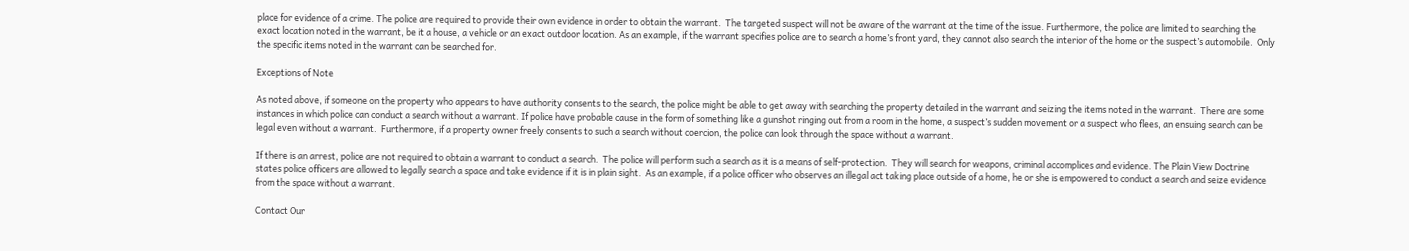place for evidence of a crime. The police are required to provide their own evidence in order to obtain the warrant.  The targeted suspect will not be aware of the warrant at the time of the issue. Furthermore, the police are limited to searching the exact location noted in the warrant, be it a house, a vehicle or an exact outdoor location. As an example, if the warrant specifies police are to search a home’s front yard, they cannot also search the interior of the home or the suspect’s automobile.  Only the specific items noted in the warrant can be searched for.

Exceptions of Note

As noted above, if someone on the property who appears to have authority consents to the search, the police might be able to get away with searching the property detailed in the warrant and seizing the items noted in the warrant.  There are some instances in which police can conduct a search without a warrant. If police have probable cause in the form of something like a gunshot ringing out from a room in the home, a suspect’s sudden movement or a suspect who flees, an ensuing search can be legal even without a warrant.  Furthermore, if a property owner freely consents to such a search without coercion, the police can look through the space without a warrant.

If there is an arrest, police are not required to obtain a warrant to conduct a search.  The police will perform such a search as it is a means of self-protection.  They will search for weapons, criminal accomplices and evidence. The Plain View Doctrine states police officers are allowed to legally search a space and take evidence if it is in plain sight.  As an example, if a police officer who observes an illegal act taking place outside of a home, he or she is empowered to conduct a search and seize evidence from the space without a warrant.

Contact Our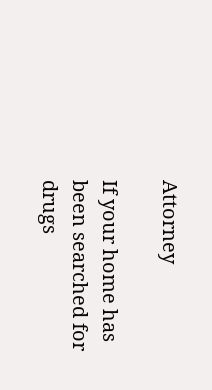Attorney

If your home has been searched for drugs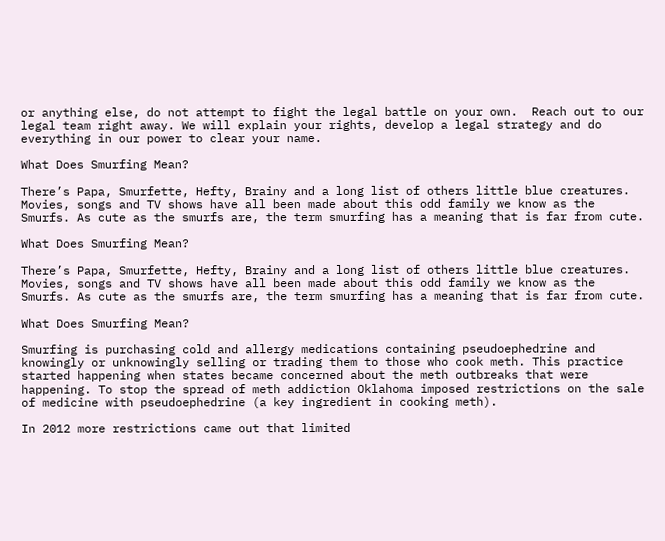or anything else, do not attempt to fight the legal battle on your own.  Reach out to our legal team right away. We will explain your rights, develop a legal strategy and do everything in our power to clear your name.

What Does Smurfing Mean?

There’s Papa, Smurfette, Hefty, Brainy and a long list of others little blue creatures. Movies, songs and TV shows have all been made about this odd family we know as the Smurfs. As cute as the smurfs are, the term smurfing has a meaning that is far from cute.

What Does Smurfing Mean?

There’s Papa, Smurfette, Hefty, Brainy and a long list of others little blue creatures. Movies, songs and TV shows have all been made about this odd family we know as the Smurfs. As cute as the smurfs are, the term smurfing has a meaning that is far from cute.

What Does Smurfing Mean?

Smurfing is purchasing cold and allergy medications containing pseudoephedrine and knowingly or unknowingly selling or trading them to those who cook meth. This practice started happening when states became concerned about the meth outbreaks that were happening. To stop the spread of meth addiction Oklahoma imposed restrictions on the sale of medicine with pseudoephedrine (a key ingredient in cooking meth).

In 2012 more restrictions came out that limited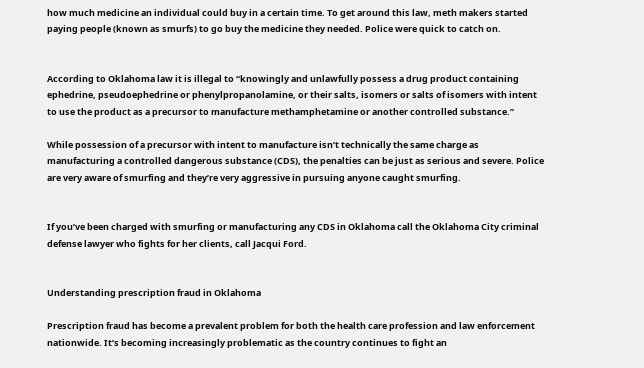how much medicine an individual could buy in a certain time. To get around this law, meth makers started paying people (known as smurfs) to go buy the medicine they needed. Police were quick to catch on.


According to Oklahoma law it is illegal to “knowingly and unlawfully possess a drug product containing ephedrine, pseudoephedrine or phenylpropanolamine, or their salts, isomers or salts of isomers with intent to use the product as a precursor to manufacture methamphetamine or another controlled substance.”

While possession of a precursor with intent to manufacture isn’t technically the same charge as manufacturing a controlled dangerous substance (CDS), the penalties can be just as serious and severe. Police are very aware of smurfing and they’re very aggressive in pursuing anyone caught smurfing.


If you’ve been charged with smurfing or manufacturing any CDS in Oklahoma call the Oklahoma City criminal defense lawyer who fights for her clients, call Jacqui Ford.


Understanding prescription fraud in Oklahoma

Prescription fraud has become a prevalent problem for both the health care profession and law enforcement nationwide. It’s becoming increasingly problematic as the country continues to fight an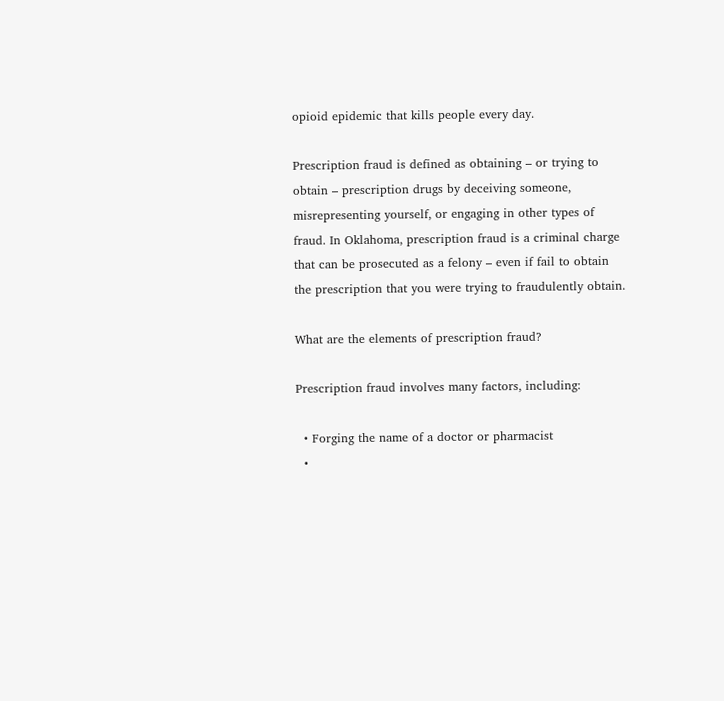opioid epidemic that kills people every day.

Prescription fraud is defined as obtaining – or trying to obtain – prescription drugs by deceiving someone, misrepresenting yourself, or engaging in other types of fraud. In Oklahoma, prescription fraud is a criminal charge that can be prosecuted as a felony – even if fail to obtain the prescription that you were trying to fraudulently obtain.

What are the elements of prescription fraud?

Prescription fraud involves many factors, including:

  • Forging the name of a doctor or pharmacist
  •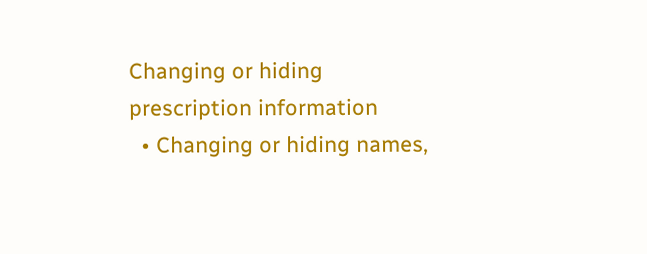Changing or hiding prescription information
  • Changing or hiding names,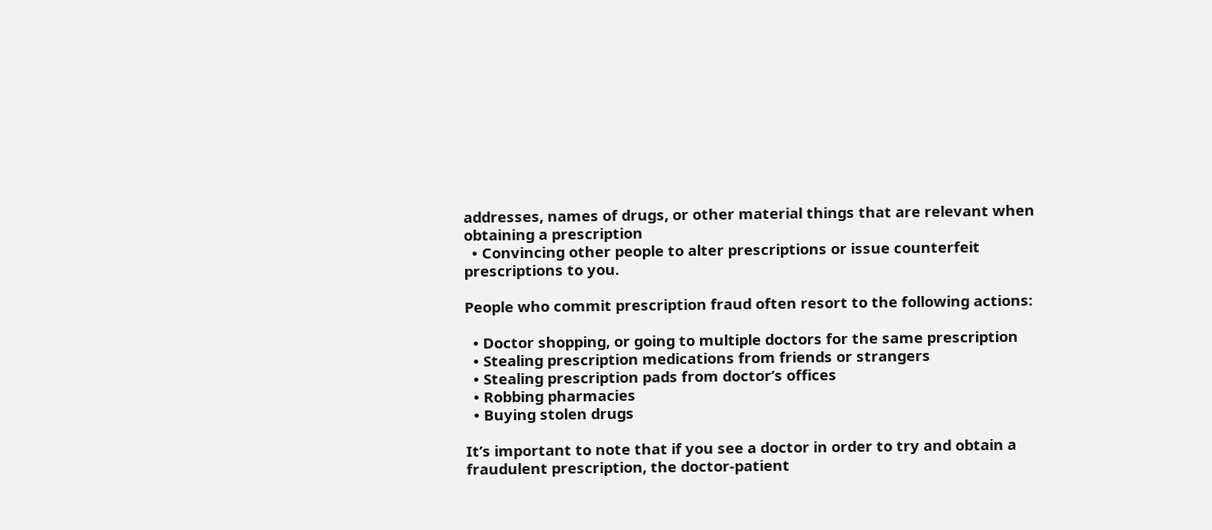addresses, names of drugs, or other material things that are relevant when obtaining a prescription
  • Convincing other people to alter prescriptions or issue counterfeit prescriptions to you.

People who commit prescription fraud often resort to the following actions:

  • Doctor shopping, or going to multiple doctors for the same prescription
  • Stealing prescription medications from friends or strangers
  • Stealing prescription pads from doctor’s offices
  • Robbing pharmacies
  • Buying stolen drugs

It’s important to note that if you see a doctor in order to try and obtain a fraudulent prescription, the doctor-patient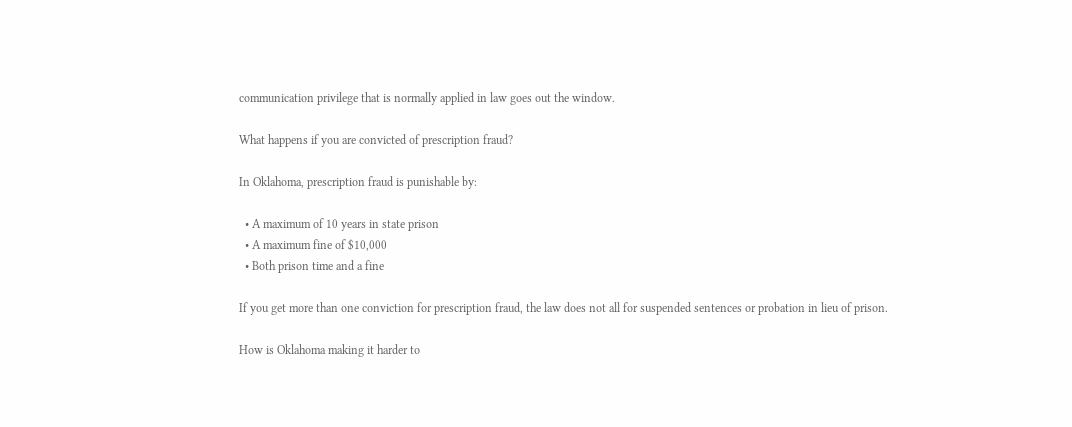communication privilege that is normally applied in law goes out the window.

What happens if you are convicted of prescription fraud?

In Oklahoma, prescription fraud is punishable by:

  • A maximum of 10 years in state prison
  • A maximum fine of $10,000
  • Both prison time and a fine

If you get more than one conviction for prescription fraud, the law does not all for suspended sentences or probation in lieu of prison.

How is Oklahoma making it harder to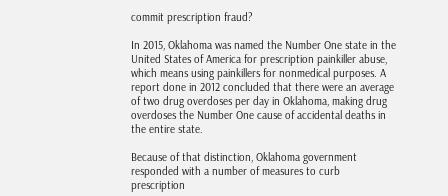commit prescription fraud?

In 2015, Oklahoma was named the Number One state in the United States of America for prescription painkiller abuse, which means using painkillers for nonmedical purposes. A report done in 2012 concluded that there were an average of two drug overdoses per day in Oklahoma, making drug overdoses the Number One cause of accidental deaths in the entire state.

Because of that distinction, Oklahoma government responded with a number of measures to curb prescription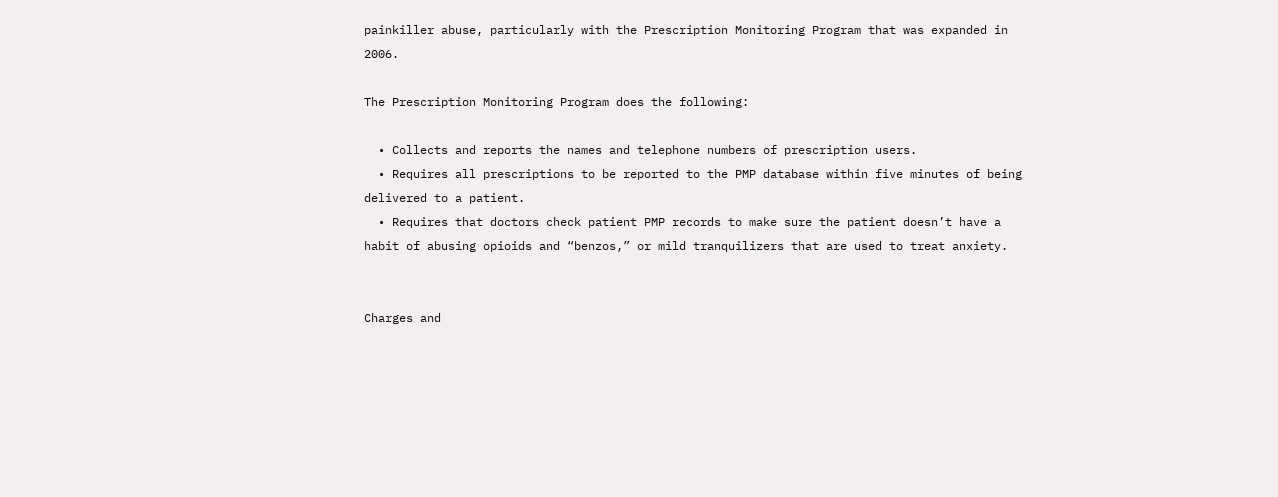painkiller abuse, particularly with the Prescription Monitoring Program that was expanded in 2006.

The Prescription Monitoring Program does the following:

  • Collects and reports the names and telephone numbers of prescription users.
  • Requires all prescriptions to be reported to the PMP database within five minutes of being delivered to a patient.
  • Requires that doctors check patient PMP records to make sure the patient doesn’t have a habit of abusing opioids and “benzos,” or mild tranquilizers that are used to treat anxiety.


Charges and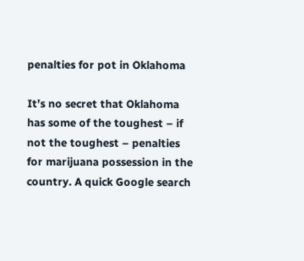penalties for pot in Oklahoma

It’s no secret that Oklahoma has some of the toughest – if not the toughest – penalties for marijuana possession in the country. A quick Google search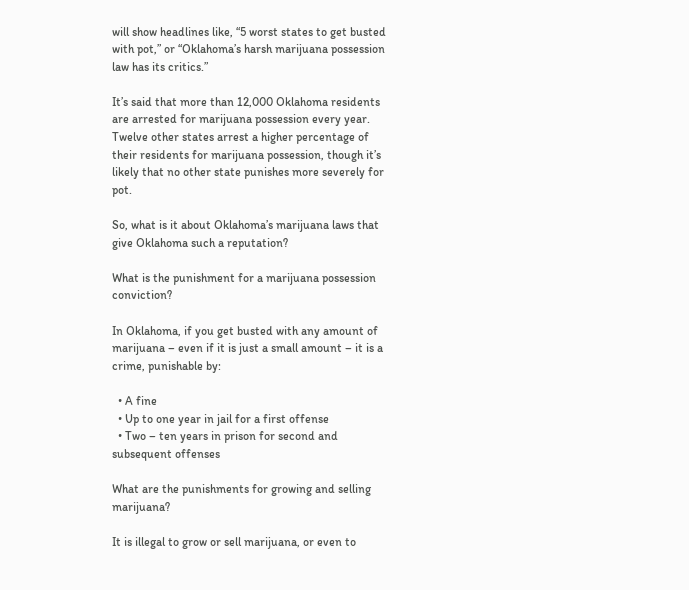will show headlines like, “5 worst states to get busted with pot,” or “Oklahoma’s harsh marijuana possession law has its critics.”

It’s said that more than 12,000 Oklahoma residents are arrested for marijuana possession every year. Twelve other states arrest a higher percentage of their residents for marijuana possession, though it’s likely that no other state punishes more severely for pot.

So, what is it about Oklahoma’s marijuana laws that give Oklahoma such a reputation?

What is the punishment for a marijuana possession conviction?

In Oklahoma, if you get busted with any amount of marijuana – even if it is just a small amount – it is a crime, punishable by:

  • A fine
  • Up to one year in jail for a first offense
  • Two – ten years in prison for second and subsequent offenses

What are the punishments for growing and selling marijuana?

It is illegal to grow or sell marijuana, or even to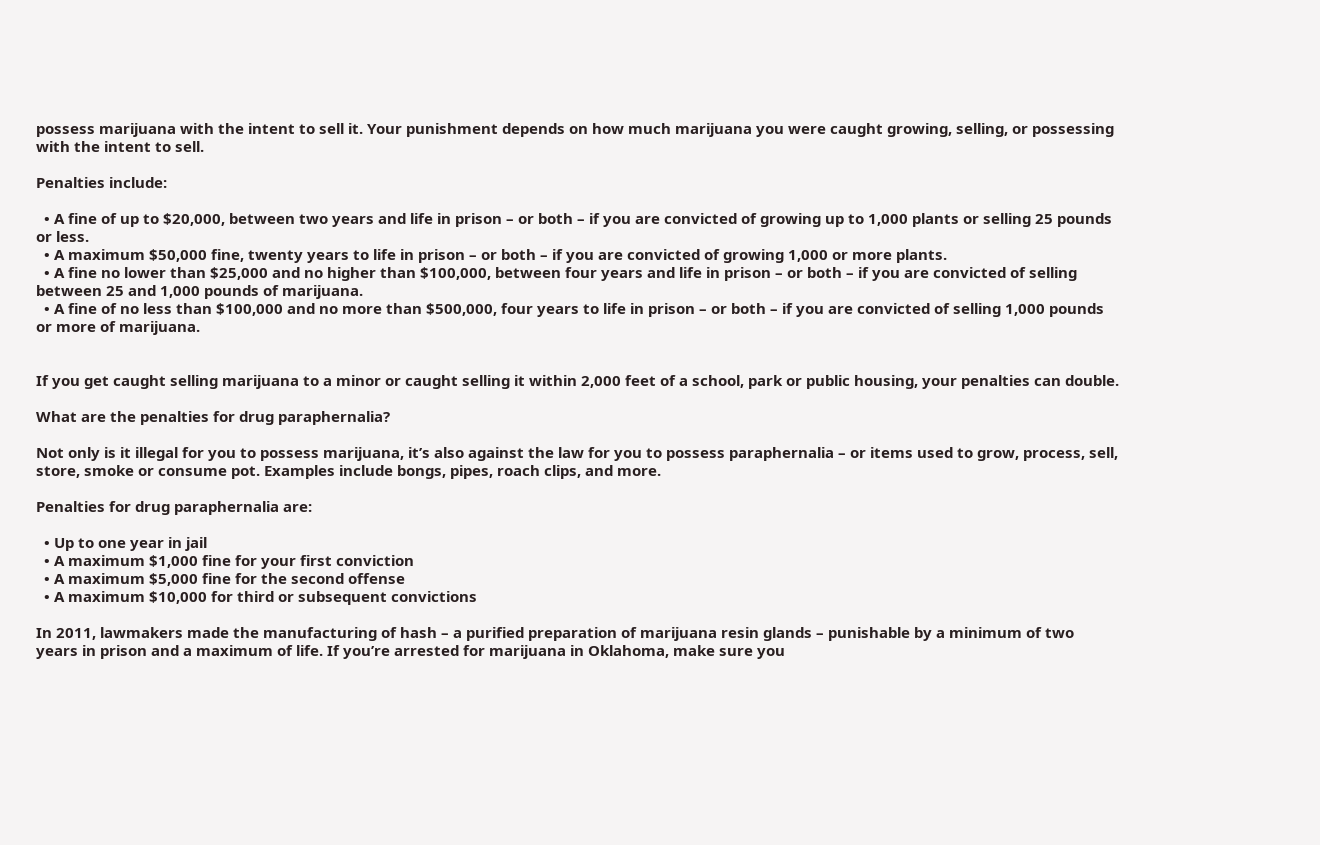possess marijuana with the intent to sell it. Your punishment depends on how much marijuana you were caught growing, selling, or possessing with the intent to sell.

Penalties include:

  • A fine of up to $20,000, between two years and life in prison – or both – if you are convicted of growing up to 1,000 plants or selling 25 pounds or less.
  • A maximum $50,000 fine, twenty years to life in prison – or both – if you are convicted of growing 1,000 or more plants.
  • A fine no lower than $25,000 and no higher than $100,000, between four years and life in prison – or both – if you are convicted of selling between 25 and 1,000 pounds of marijuana.
  • A fine of no less than $100,000 and no more than $500,000, four years to life in prison – or both – if you are convicted of selling 1,000 pounds or more of marijuana.


If you get caught selling marijuana to a minor or caught selling it within 2,000 feet of a school, park or public housing, your penalties can double.

What are the penalties for drug paraphernalia?

Not only is it illegal for you to possess marijuana, it’s also against the law for you to possess paraphernalia – or items used to grow, process, sell, store, smoke or consume pot. Examples include bongs, pipes, roach clips, and more.

Penalties for drug paraphernalia are:

  • Up to one year in jail
  • A maximum $1,000 fine for your first conviction
  • A maximum $5,000 fine for the second offense
  • A maximum $10,000 for third or subsequent convictions

In 2011, lawmakers made the manufacturing of hash – a purified preparation of marijuana resin glands – punishable by a minimum of two years in prison and a maximum of life. If you’re arrested for marijuana in Oklahoma, make sure you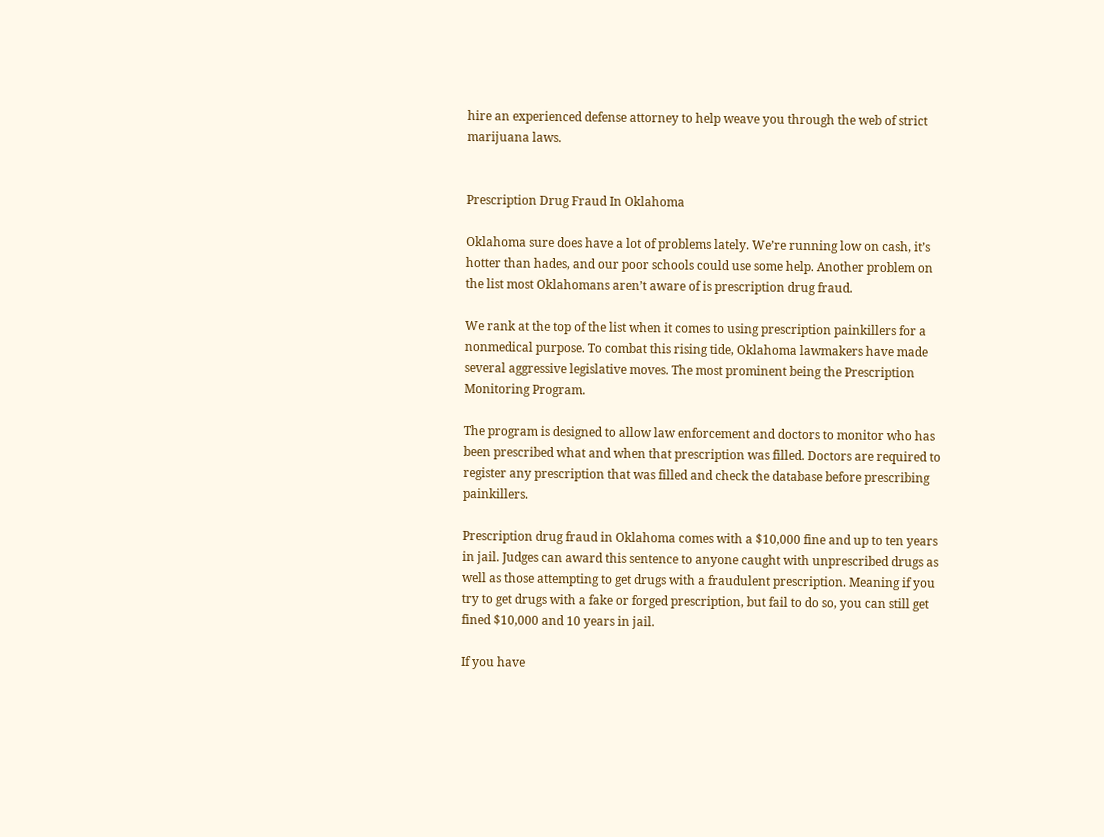hire an experienced defense attorney to help weave you through the web of strict marijuana laws.


Prescription Drug Fraud In Oklahoma

Oklahoma sure does have a lot of problems lately. We’re running low on cash, it’s hotter than hades, and our poor schools could use some help. Another problem on the list most Oklahomans aren’t aware of is prescription drug fraud.

We rank at the top of the list when it comes to using prescription painkillers for a nonmedical purpose. To combat this rising tide, Oklahoma lawmakers have made several aggressive legislative moves. The most prominent being the Prescription Monitoring Program.

The program is designed to allow law enforcement and doctors to monitor who has been prescribed what and when that prescription was filled. Doctors are required to register any prescription that was filled and check the database before prescribing painkillers.

Prescription drug fraud in Oklahoma comes with a $10,000 fine and up to ten years in jail. Judges can award this sentence to anyone caught with unprescribed drugs as well as those attempting to get drugs with a fraudulent prescription. Meaning if you try to get drugs with a fake or forged prescription, but fail to do so, you can still get fined $10,000 and 10 years in jail.

If you have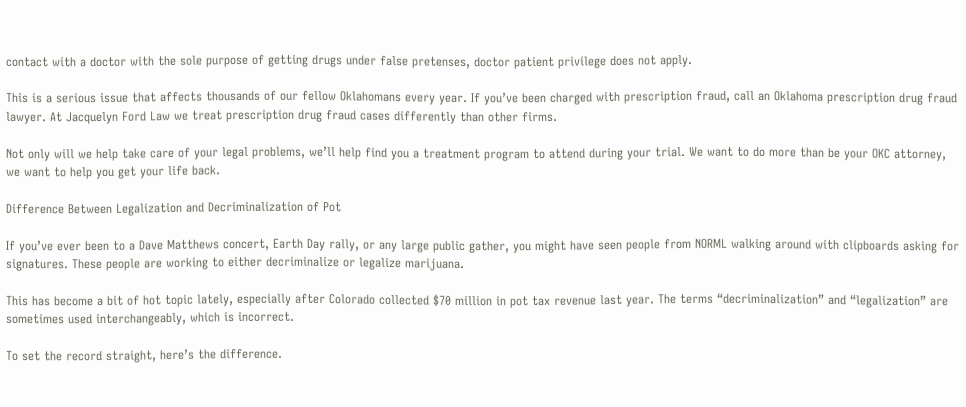contact with a doctor with the sole purpose of getting drugs under false pretenses, doctor patient privilege does not apply.

This is a serious issue that affects thousands of our fellow Oklahomans every year. If you’ve been charged with prescription fraud, call an Oklahoma prescription drug fraud lawyer. At Jacquelyn Ford Law we treat prescription drug fraud cases differently than other firms.

Not only will we help take care of your legal problems, we’ll help find you a treatment program to attend during your trial. We want to do more than be your OKC attorney, we want to help you get your life back.

Difference Between Legalization and Decriminalization of Pot

If you’ve ever been to a Dave Matthews concert, Earth Day rally, or any large public gather, you might have seen people from NORML walking around with clipboards asking for signatures. These people are working to either decriminalize or legalize marijuana.

This has become a bit of hot topic lately, especially after Colorado collected $70 million in pot tax revenue last year. The terms “decriminalization” and “legalization” are sometimes used interchangeably, which is incorrect.

To set the record straight, here’s the difference.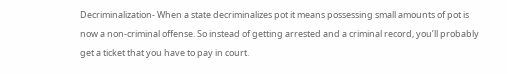Decriminalization- When a state decriminalizes pot it means possessing small amounts of pot is now a non-criminal offense. So instead of getting arrested and a criminal record, you’ll probably get a ticket that you have to pay in court.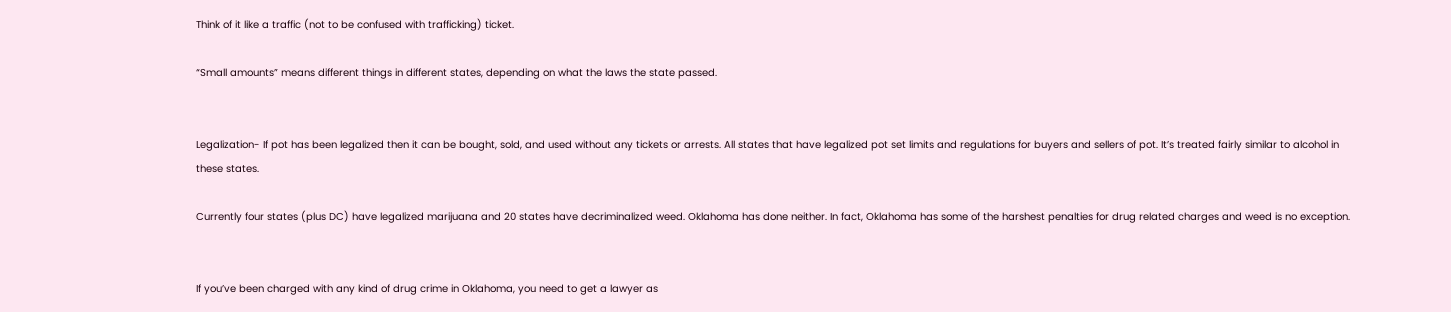Think of it like a traffic (not to be confused with trafficking) ticket.

“Small amounts” means different things in different states, depending on what the laws the state passed.


Legalization- If pot has been legalized then it can be bought, sold, and used without any tickets or arrests. All states that have legalized pot set limits and regulations for buyers and sellers of pot. It’s treated fairly similar to alcohol in these states.

Currently four states (plus DC) have legalized marijuana and 20 states have decriminalized weed. Oklahoma has done neither. In fact, Oklahoma has some of the harshest penalties for drug related charges and weed is no exception.


If you’ve been charged with any kind of drug crime in Oklahoma, you need to get a lawyer as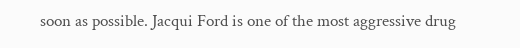soon as possible. Jacqui Ford is one of the most aggressive drug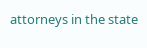attorneys in the state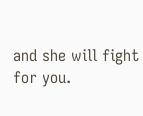and she will fight for you.